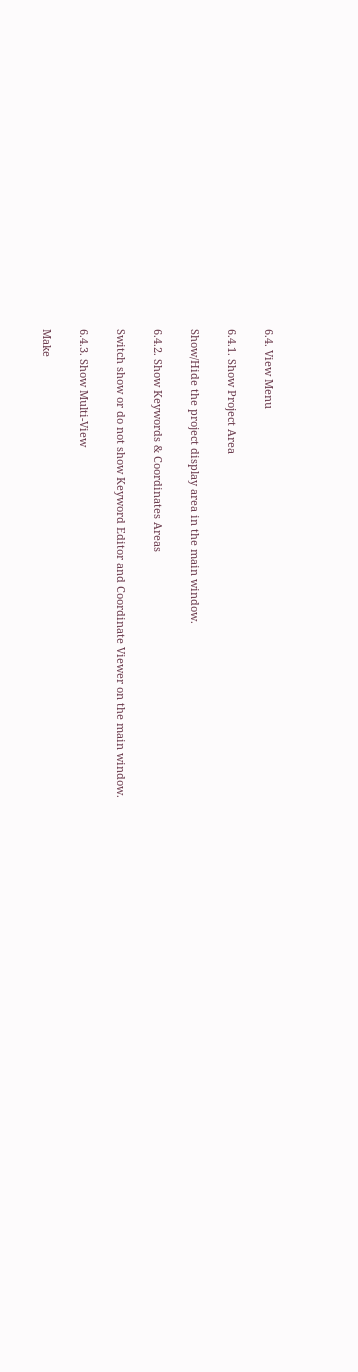6.4. View Menu

6.4.1. Show Project Area

Show/Hide the project display area in the main window.

6.4.2. Show Keywords & Coordinates Areas

Switch show or do not show Keyword Editor and Coordinate Viewer on the main window.

6.4.3. Show Multi-View

Make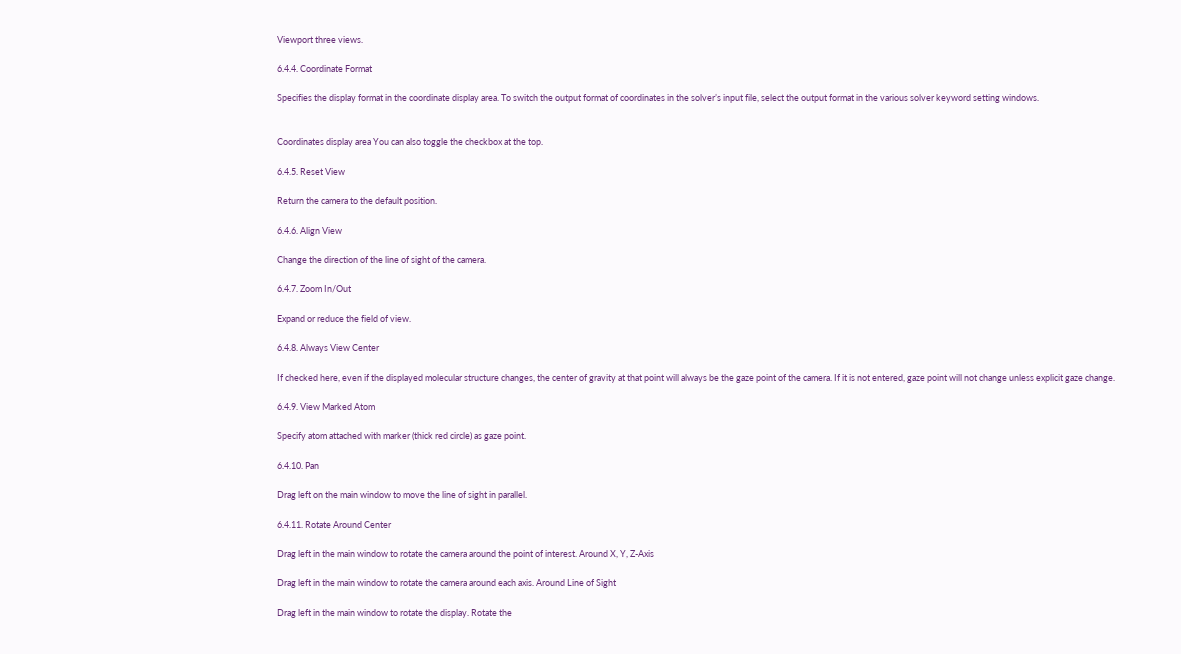Viewport three views.

6.4.4. Coordinate Format

Specifies the display format in the coordinate display area. To switch the output format of coordinates in the solver’s input file, select the output format in the various solver keyword setting windows.


Coordinates display area You can also toggle the checkbox at the top.

6.4.5. Reset View

Return the camera to the default position.

6.4.6. Align View

Change the direction of the line of sight of the camera.

6.4.7. Zoom In/Out

Expand or reduce the field of view.

6.4.8. Always View Center

If checked here, even if the displayed molecular structure changes, the center of gravity at that point will always be the gaze point of the camera. If it is not entered, gaze point will not change unless explicit gaze change.

6.4.9. View Marked Atom

Specify atom attached with marker (thick red circle) as gaze point.

6.4.10. Pan

Drag left on the main window to move the line of sight in parallel.

6.4.11. Rotate Around Center

Drag left in the main window to rotate the camera around the point of interest. Around X, Y, Z-Axis

Drag left in the main window to rotate the camera around each axis. Around Line of Sight

Drag left in the main window to rotate the display. Rotate the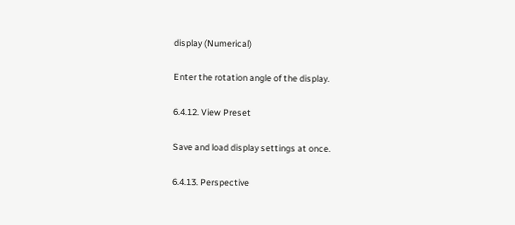display (Numerical)

Enter the rotation angle of the display.

6.4.12. View Preset

Save and load display settings at once.

6.4.13. Perspective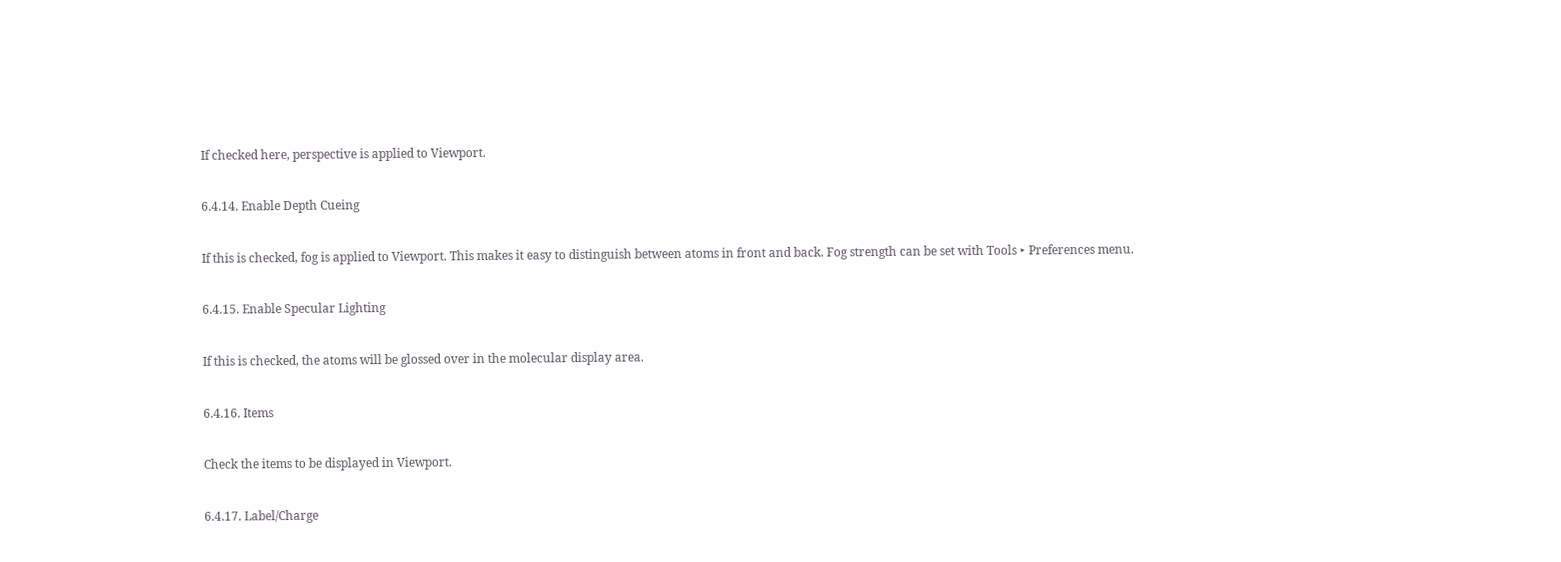If checked here, perspective is applied to Viewport.

6.4.14. Enable Depth Cueing

If this is checked, fog is applied to Viewport. This makes it easy to distinguish between atoms in front and back. Fog strength can be set with Tools ‣ Preferences menu.

6.4.15. Enable Specular Lighting

If this is checked, the atoms will be glossed over in the molecular display area.

6.4.16. Items

Check the items to be displayed in Viewport.

6.4.17. Label/Charge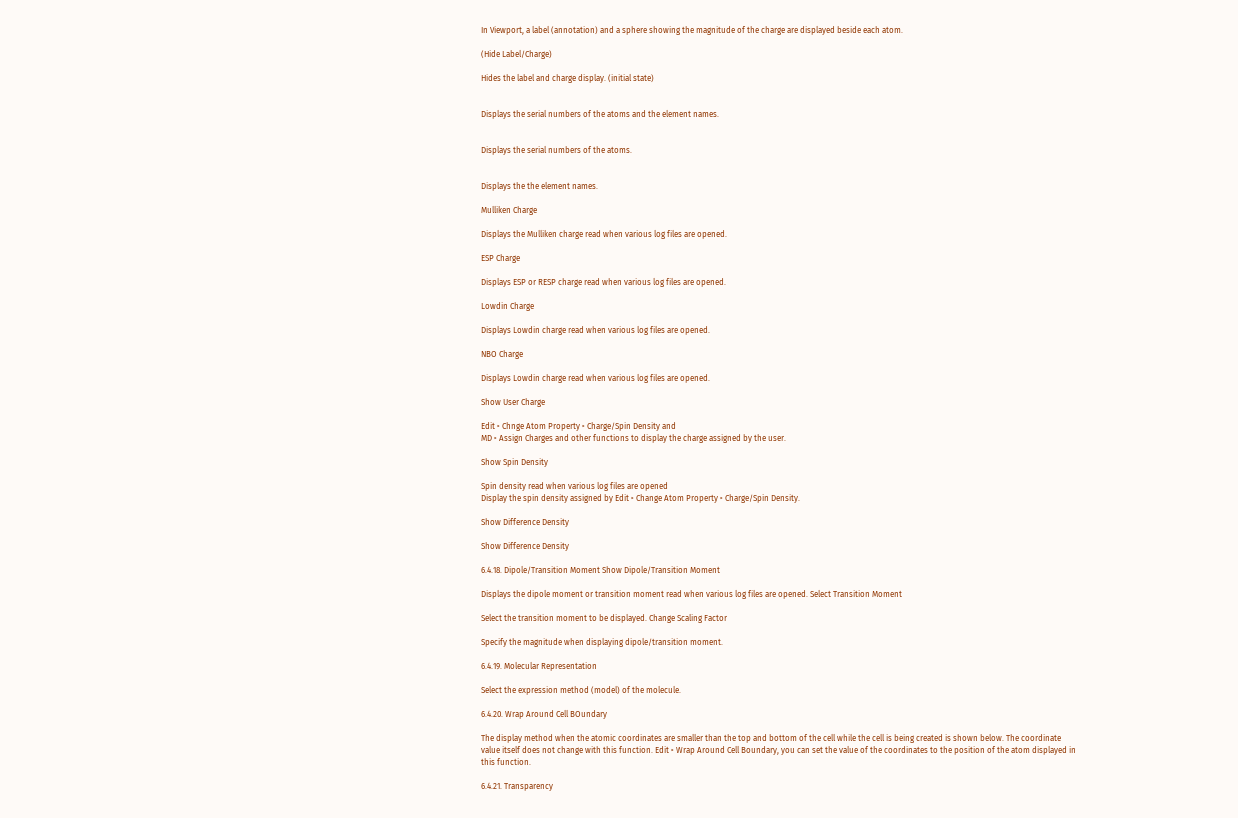In Viewport, a label (annotation) and a sphere showing the magnitude of the charge are displayed beside each atom.

(Hide Label/Charge)

Hides the label and charge display. (initial state)


Displays the serial numbers of the atoms and the element names.


Displays the serial numbers of the atoms.


Displays the the element names.

Mulliken Charge

Displays the Mulliken charge read when various log files are opened.

ESP Charge

Displays ESP or RESP charge read when various log files are opened.

Lowdin Charge

Displays Lowdin charge read when various log files are opened.

NBO Charge

Displays Lowdin charge read when various log files are opened.

Show User Charge

Edit ‣ Chnge Atom Property ‣ Charge/Spin Density and
MD ‣ Assign Charges and other functions to display the charge assigned by the user.

Show Spin Density

Spin density read when various log files are opened
Display the spin density assigned by Edit ‣ Change Atom Property ‣ Charge/Spin Density.

Show Difference Density

Show Difference Density

6.4.18. Dipole/Transition Moment Show Dipole/Transition Moment

Displays the dipole moment or transition moment read when various log files are opened. Select Transition Moment

Select the transition moment to be displayed. Change Scaling Factor

Specify the magnitude when displaying dipole/transition moment.

6.4.19. Molecular Representation

Select the expression method (model) of the molecule.

6.4.20. Wrap Around Cell BOundary

The display method when the atomic coordinates are smaller than the top and bottom of the cell while the cell is being created is shown below. The coordinate value itself does not change with this function. Edit ‣ Wrap Around Cell Boundary, you can set the value of the coordinates to the position of the atom displayed in this function.

6.4.21. Transparency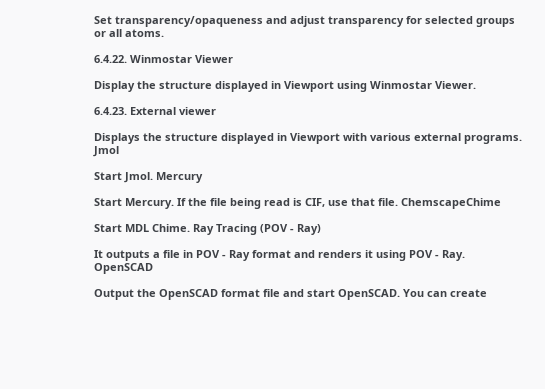Set transparency/opaqueness and adjust transparency for selected groups or all atoms.

6.4.22. Winmostar Viewer

Display the structure displayed in Viewport using Winmostar Viewer.

6.4.23. External viewer

Displays the structure displayed in Viewport with various external programs. Jmol

Start Jmol. Mercury

Start Mercury. If the file being read is CIF, use that file. ChemscapeChime

Start MDL Chime. Ray Tracing (POV - Ray)

It outputs a file in POV - Ray format and renders it using POV - Ray. OpenSCAD

Output the OpenSCAD format file and start OpenSCAD. You can create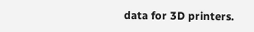data for 3D printers.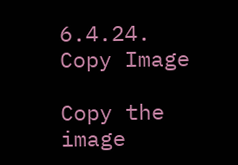6.4.24. Copy Image

Copy the image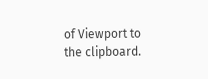of Viewport to the clipboard.